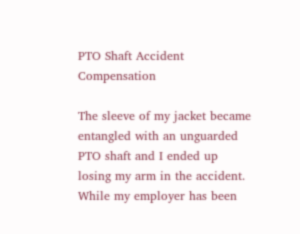PTO Shaft Accident Compensation

The sleeve of my jacket became entangled with an unguarded PTO shaft and I ended up losing my arm in the accident. While my employer has been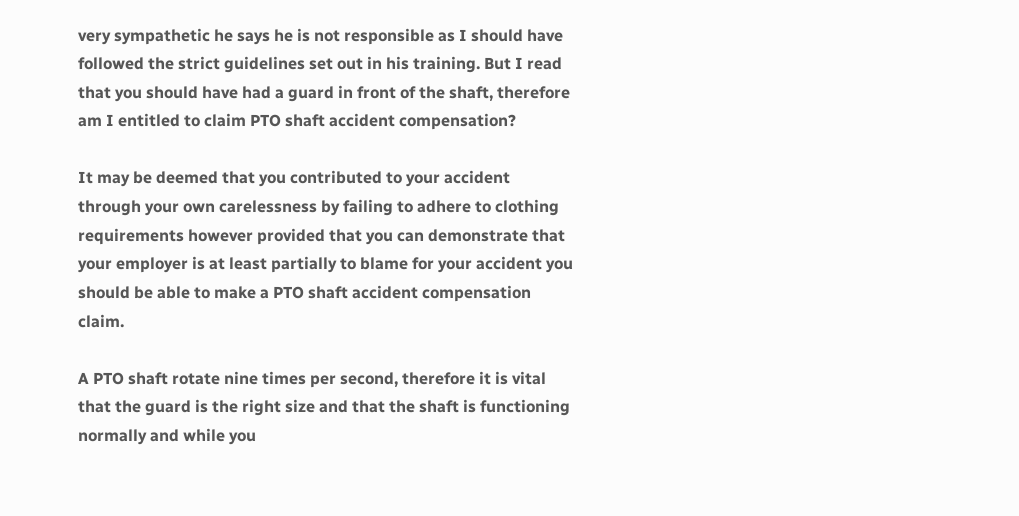very sympathetic he says he is not responsible as I should have followed the strict guidelines set out in his training. But I read that you should have had a guard in front of the shaft, therefore am I entitled to claim PTO shaft accident compensation?

It may be deemed that you contributed to your accident through your own carelessness by failing to adhere to clothing requirements however provided that you can demonstrate that your employer is at least partially to blame for your accident you should be able to make a PTO shaft accident compensation claim.

A PTO shaft rotate nine times per second, therefore it is vital that the guard is the right size and that the shaft is functioning normally and while you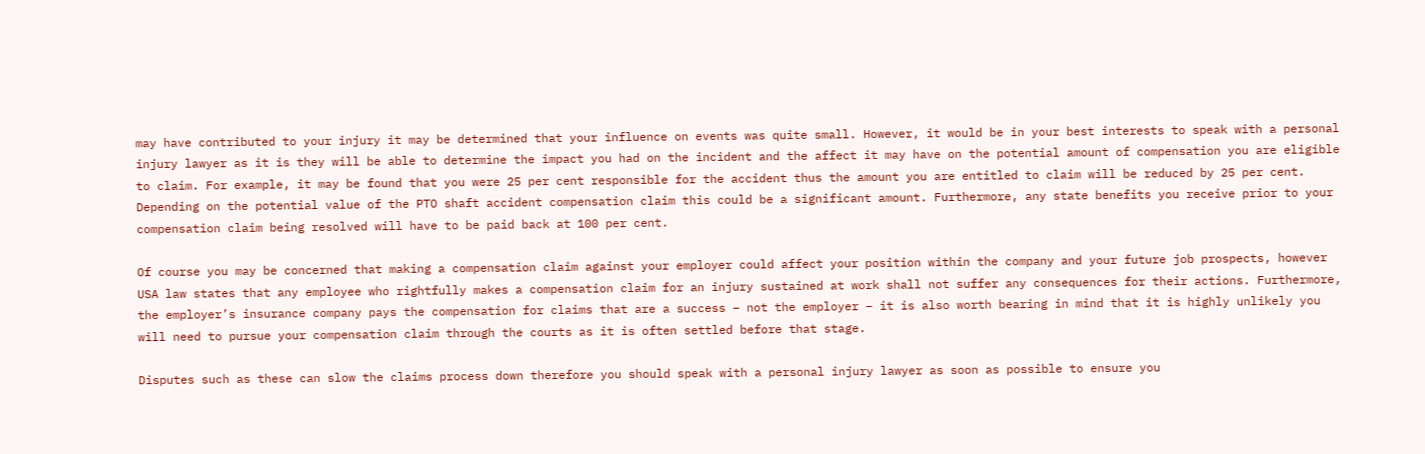may have contributed to your injury it may be determined that your influence on events was quite small. However, it would be in your best interests to speak with a personal injury lawyer as it is they will be able to determine the impact you had on the incident and the affect it may have on the potential amount of compensation you are eligible to claim. For example, it may be found that you were 25 per cent responsible for the accident thus the amount you are entitled to claim will be reduced by 25 per cent. Depending on the potential value of the PTO shaft accident compensation claim this could be a significant amount. Furthermore, any state benefits you receive prior to your compensation claim being resolved will have to be paid back at 100 per cent.

Of course you may be concerned that making a compensation claim against your employer could affect your position within the company and your future job prospects, however USA law states that any employee who rightfully makes a compensation claim for an injury sustained at work shall not suffer any consequences for their actions. Furthermore, the employer’s insurance company pays the compensation for claims that are a success – not the employer – it is also worth bearing in mind that it is highly unlikely you will need to pursue your compensation claim through the courts as it is often settled before that stage.

Disputes such as these can slow the claims process down therefore you should speak with a personal injury lawyer as soon as possible to ensure you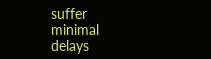suffer minimal delays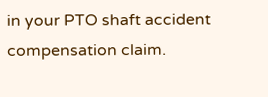in your PTO shaft accident compensation claim.